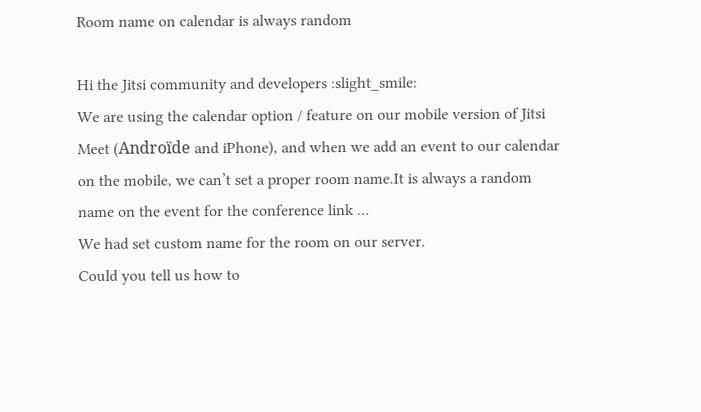Room name on calendar is always random

Hi the Jitsi community and developers :slight_smile:
We are using the calendar option / feature on our mobile version of Jitsi Meet (Androïde and iPhone), and when we add an event to our calendar on the mobile, we can’t set a proper room name.It is always a random name on the event for the conference link …
We had set custom name for the room on our server.
Could you tell us how to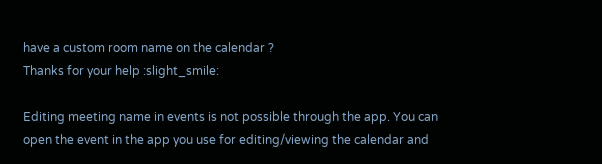have a custom room name on the calendar ?
Thanks for your help :slight_smile:

Editing meeting name in events is not possible through the app. You can open the event in the app you use for editing/viewing the calendar and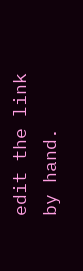edit the link by hand.